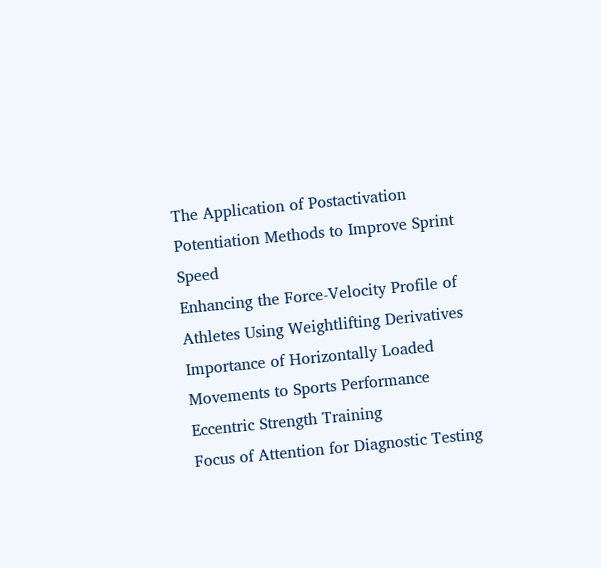The Application of Postactivation Potentiation Methods to Improve Sprint Speed
Enhancing the Force-Velocity Profile of Athletes Using Weightlifting Derivatives
Importance of Horizontally Loaded Movements to Sports Performance
Eccentric Strength Training
Focus of Attention for Diagnostic Testing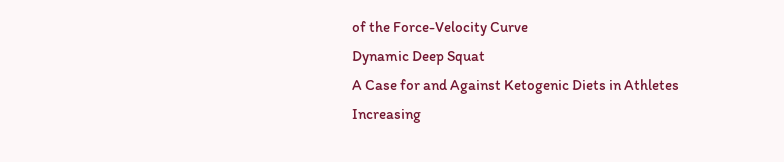of the Force-Velocity Curve
Dynamic Deep Squat
A Case for and Against Ketogenic Diets in Athletes
Increasing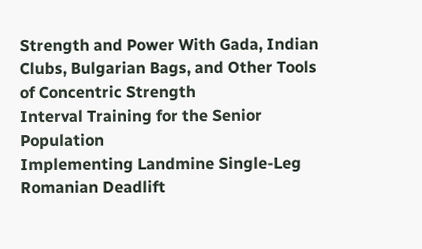Strength and Power With Gada, Indian Clubs, Bulgarian Bags, and Other Tools of Concentric Strength
Interval Training for the Senior Population
Implementing Landmine Single-Leg Romanian Deadlift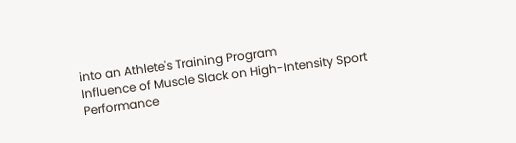into an Athlete's Training Program
Influence of Muscle Slack on High-Intensity Sport Performance